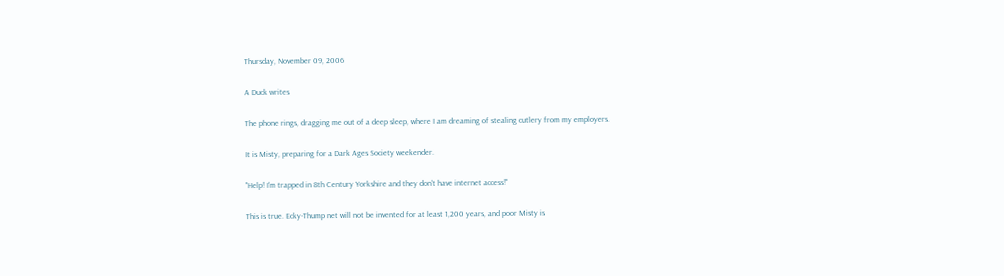Thursday, November 09, 2006

A Duck writes

The phone rings, dragging me out of a deep sleep, where I am dreaming of stealing cutlery from my employers.

It is Misty, preparing for a Dark Ages Society weekender.

"Help! I'm trapped in 8th Century Yorkshire and they don't have internet access!"

This is true. Ecky-Thump net will not be invented for at least 1,200 years, and poor Misty is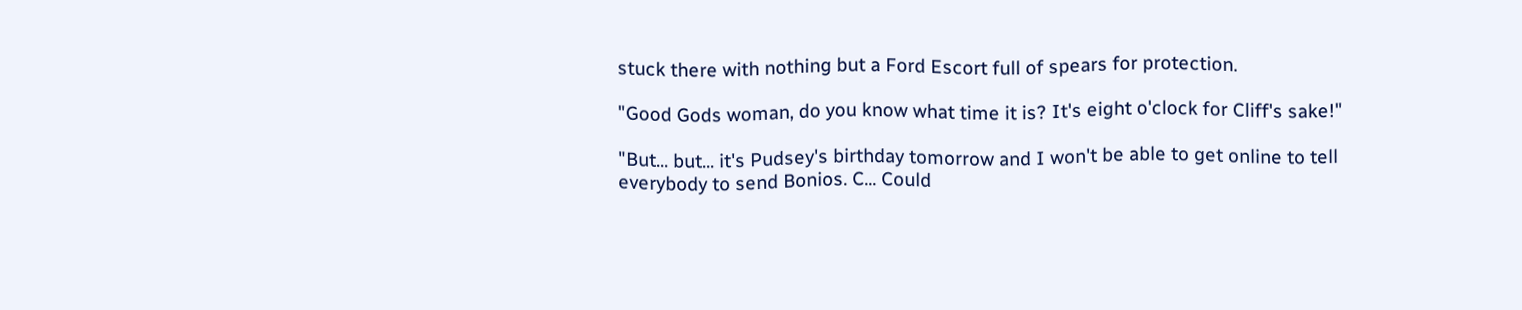stuck there with nothing but a Ford Escort full of spears for protection.

"Good Gods woman, do you know what time it is? It's eight o'clock for Cliff's sake!"

"But... but... it's Pudsey's birthday tomorrow and I won't be able to get online to tell everybody to send Bonios. C... Could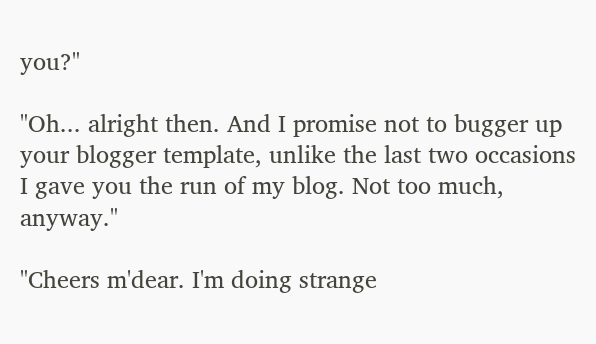you?"

"Oh... alright then. And I promise not to bugger up your blogger template, unlike the last two occasions I gave you the run of my blog. Not too much, anyway."

"Cheers m'dear. I'm doing strange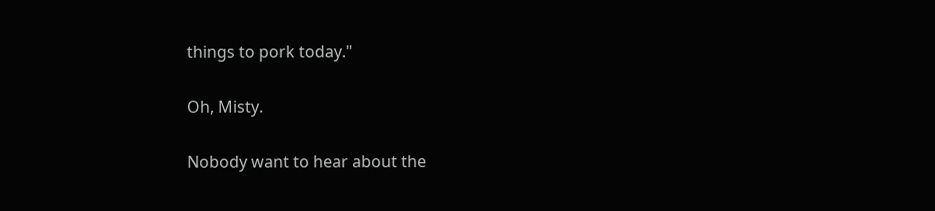things to pork today."

Oh, Misty.

Nobody want to hear about the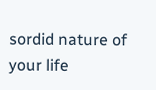sordid nature of your life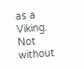as a Viking. Not without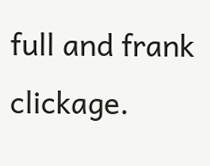full and frank clickage.